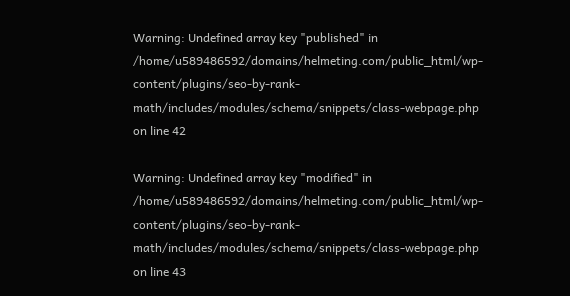Warning: Undefined array key "published" in /home/u589486592/domains/helmeting.com/public_html/wp-content/plugins/seo-by-rank-math/includes/modules/schema/snippets/class-webpage.php on line 42

Warning: Undefined array key "modified" in /home/u589486592/domains/helmeting.com/public_html/wp-content/plugins/seo-by-rank-math/includes/modules/schema/snippets/class-webpage.php on line 43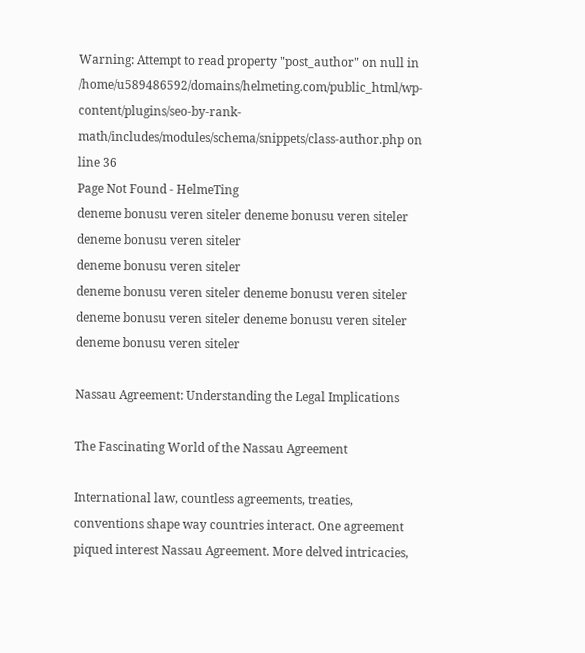Warning: Attempt to read property "post_author" on null in /home/u589486592/domains/helmeting.com/public_html/wp-content/plugins/seo-by-rank-math/includes/modules/schema/snippets/class-author.php on line 36
Page Not Found - HelmeTing
deneme bonusu veren siteler deneme bonusu veren siteler deneme bonusu veren siteler
deneme bonusu veren siteler
deneme bonusu veren siteler deneme bonusu veren siteler deneme bonusu veren siteler deneme bonusu veren siteler deneme bonusu veren siteler

Nassau Agreement: Understanding the Legal Implications

The Fascinating World of the Nassau Agreement

International law, countless agreements, treaties, conventions shape way countries interact. One agreement piqued interest Nassau Agreement. More delved intricacies,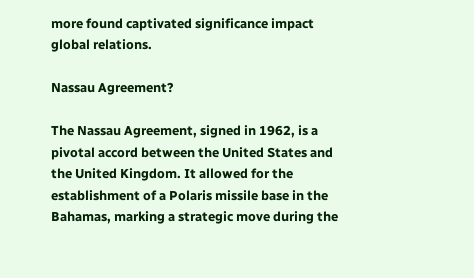more found captivated significance impact global relations.

Nassau Agreement?

The Nassau Agreement, signed in 1962, is a pivotal accord between the United States and the United Kingdom. It allowed for the establishment of a Polaris missile base in the Bahamas, marking a strategic move during the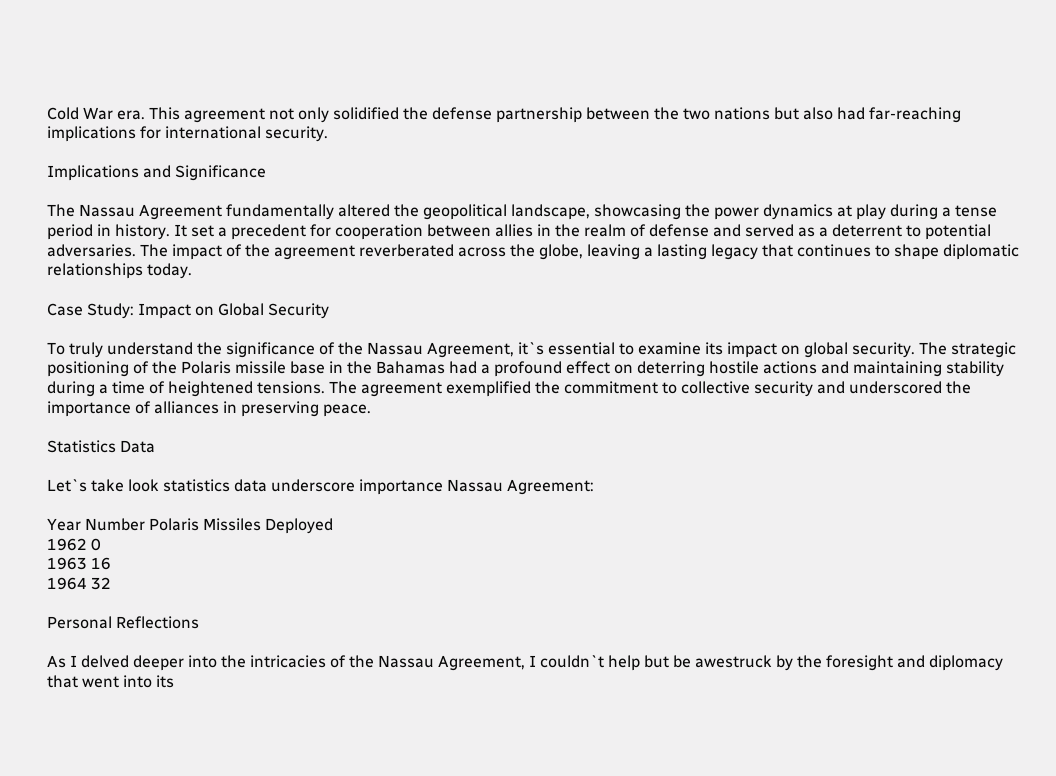Cold War era. This agreement not only solidified the defense partnership between the two nations but also had far-reaching implications for international security.

Implications and Significance

The Nassau Agreement fundamentally altered the geopolitical landscape, showcasing the power dynamics at play during a tense period in history. It set a precedent for cooperation between allies in the realm of defense and served as a deterrent to potential adversaries. The impact of the agreement reverberated across the globe, leaving a lasting legacy that continues to shape diplomatic relationships today.

Case Study: Impact on Global Security

To truly understand the significance of the Nassau Agreement, it`s essential to examine its impact on global security. The strategic positioning of the Polaris missile base in the Bahamas had a profound effect on deterring hostile actions and maintaining stability during a time of heightened tensions. The agreement exemplified the commitment to collective security and underscored the importance of alliances in preserving peace.

Statistics Data

Let`s take look statistics data underscore importance Nassau Agreement:

Year Number Polaris Missiles Deployed
1962 0
1963 16
1964 32

Personal Reflections

As I delved deeper into the intricacies of the Nassau Agreement, I couldn`t help but be awestruck by the foresight and diplomacy that went into its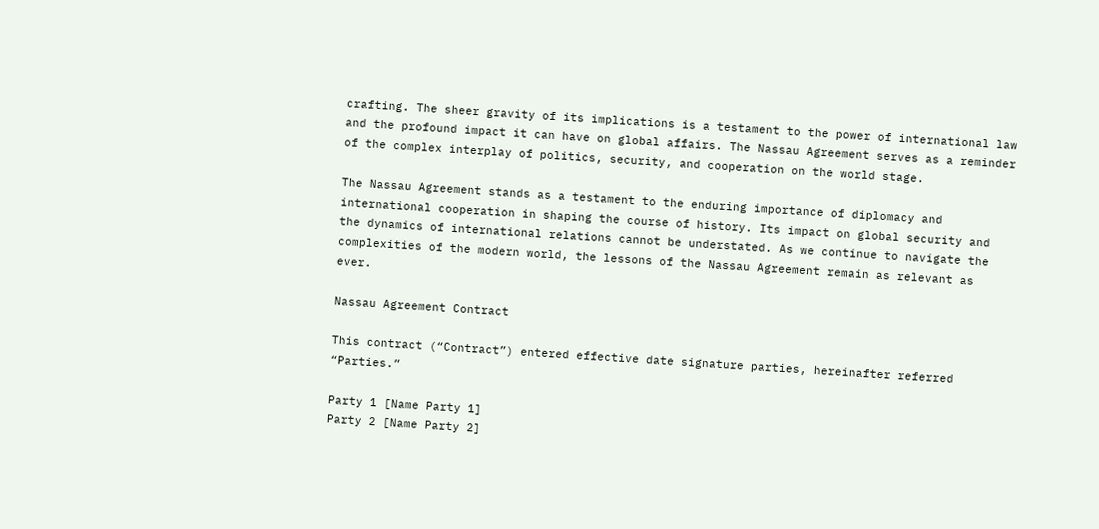crafting. The sheer gravity of its implications is a testament to the power of international law and the profound impact it can have on global affairs. The Nassau Agreement serves as a reminder of the complex interplay of politics, security, and cooperation on the world stage.

The Nassau Agreement stands as a testament to the enduring importance of diplomacy and international cooperation in shaping the course of history. Its impact on global security and the dynamics of international relations cannot be understated. As we continue to navigate the complexities of the modern world, the lessons of the Nassau Agreement remain as relevant as ever.

Nassau Agreement Contract

This contract (“Contract”) entered effective date signature parties, hereinafter referred “Parties.”

Party 1 [Name Party 1]
Party 2 [Name Party 2]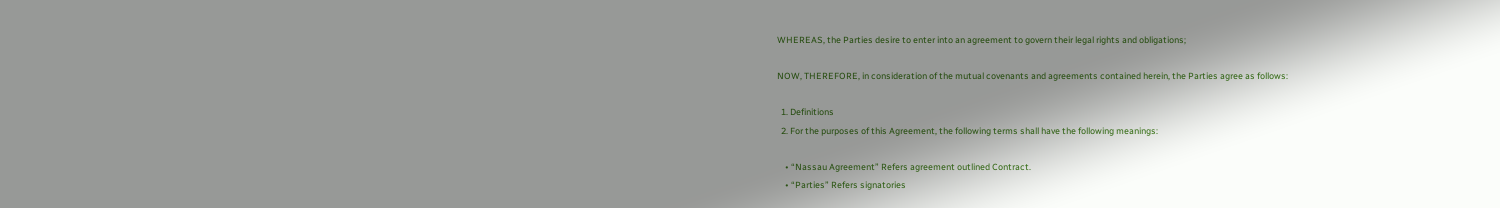WHEREAS, the Parties desire to enter into an agreement to govern their legal rights and obligations;

NOW, THEREFORE, in consideration of the mutual covenants and agreements contained herein, the Parties agree as follows:

  1. Definitions
  2. For the purposes of this Agreement, the following terms shall have the following meanings:

    • “Nassau Agreement” Refers agreement outlined Contract.
    • “Parties” Refers signatories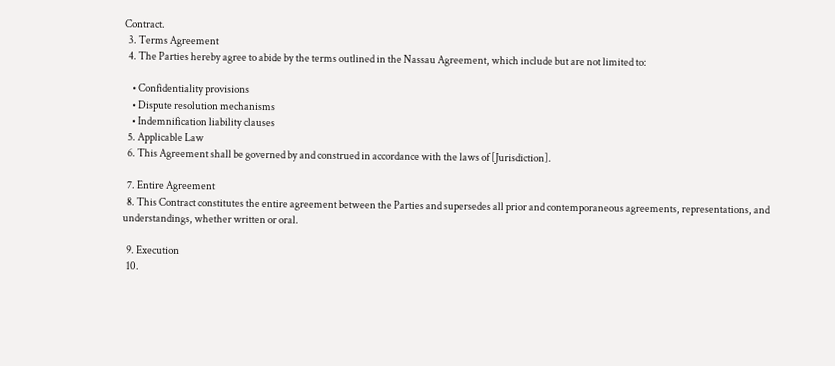Contract.
  3. Terms Agreement
  4. The Parties hereby agree to abide by the terms outlined in the Nassau Agreement, which include but are not limited to:

    • Confidentiality provisions
    • Dispute resolution mechanisms
    • Indemnification liability clauses
  5. Applicable Law
  6. This Agreement shall be governed by and construed in accordance with the laws of [Jurisdiction].

  7. Entire Agreement
  8. This Contract constitutes the entire agreement between the Parties and supersedes all prior and contemporaneous agreements, representations, and understandings, whether written or oral.

  9. Execution
  10.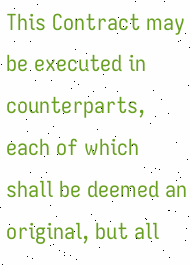This Contract may be executed in counterparts, each of which shall be deemed an original, but all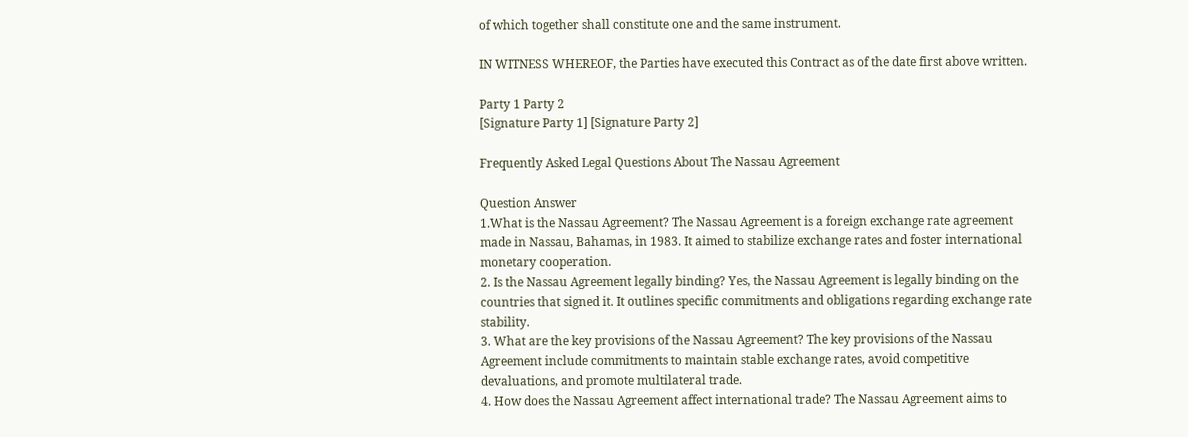of which together shall constitute one and the same instrument.

IN WITNESS WHEREOF, the Parties have executed this Contract as of the date first above written.

Party 1 Party 2
[Signature Party 1] [Signature Party 2]

Frequently Asked Legal Questions About The Nassau Agreement

Question Answer
1.What is the Nassau Agreement? The Nassau Agreement is a foreign exchange rate agreement made in Nassau, Bahamas, in 1983. It aimed to stabilize exchange rates and foster international monetary cooperation.
2. Is the Nassau Agreement legally binding? Yes, the Nassau Agreement is legally binding on the countries that signed it. It outlines specific commitments and obligations regarding exchange rate stability.
3. What are the key provisions of the Nassau Agreement? The key provisions of the Nassau Agreement include commitments to maintain stable exchange rates, avoid competitive devaluations, and promote multilateral trade.
4. How does the Nassau Agreement affect international trade? The Nassau Agreement aims to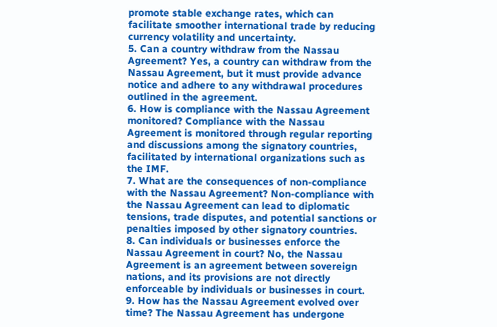promote stable exchange rates, which can facilitate smoother international trade by reducing currency volatility and uncertainty.
5. Can a country withdraw from the Nassau Agreement? Yes, a country can withdraw from the Nassau Agreement, but it must provide advance notice and adhere to any withdrawal procedures outlined in the agreement.
6. How is compliance with the Nassau Agreement monitored? Compliance with the Nassau Agreement is monitored through regular reporting and discussions among the signatory countries, facilitated by international organizations such as the IMF.
7. What are the consequences of non-compliance with the Nassau Agreement? Non-compliance with the Nassau Agreement can lead to diplomatic tensions, trade disputes, and potential sanctions or penalties imposed by other signatory countries.
8. Can individuals or businesses enforce the Nassau Agreement in court? No, the Nassau Agreement is an agreement between sovereign nations, and its provisions are not directly enforceable by individuals or businesses in court.
9. How has the Nassau Agreement evolved over time? The Nassau Agreement has undergone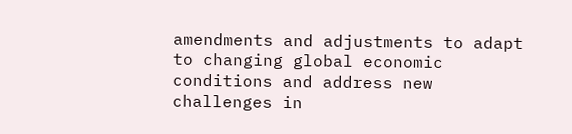amendments and adjustments to adapt to changing global economic conditions and address new challenges in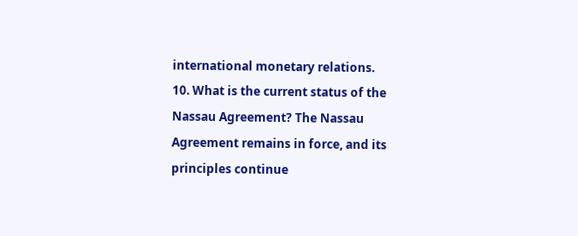international monetary relations.
10. What is the current status of the Nassau Agreement? The Nassau Agreement remains in force, and its principles continue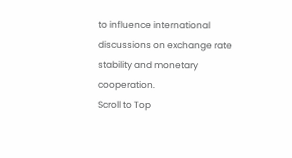to influence international discussions on exchange rate stability and monetary cooperation.
Scroll to Top